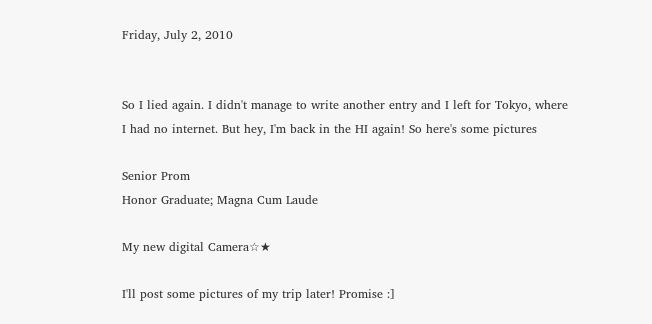Friday, July 2, 2010


So I lied again. I didn't manage to write another entry and I left for Tokyo, where I had no internet. But hey, I'm back in the HI again! So here's some pictures

Senior Prom
Honor Graduate; Magna Cum Laude

My new digital Camera☆★

I'll post some pictures of my trip later! Promise :]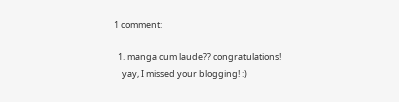1 comment:

  1. manga cum laude?? congratulations!
    yay, I missed your blogging! :)